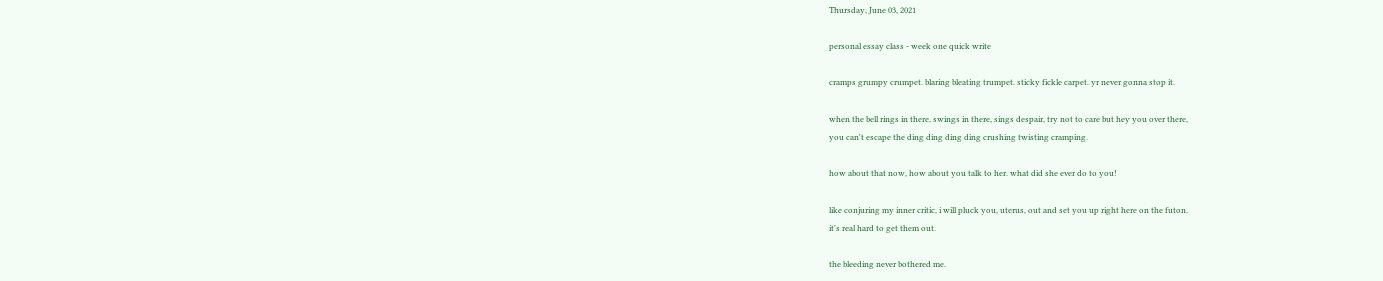Thursday, June 03, 2021

personal essay class - week one quick write

cramps grumpy crumpet. blaring bleating trumpet. sticky fickle carpet. yr never gonna stop it.

when the bell rings in there, swings in there, sings despair, try not to care but hey you over there,
you can't escape the ding ding ding ding crushing twisting cramping.

how about that now, how about you talk to her. what did she ever do to you!

like conjuring my inner critic, i will pluck you, uterus, out and set you up right here on the futon.
it's real hard to get them out.

the bleeding never bothered me.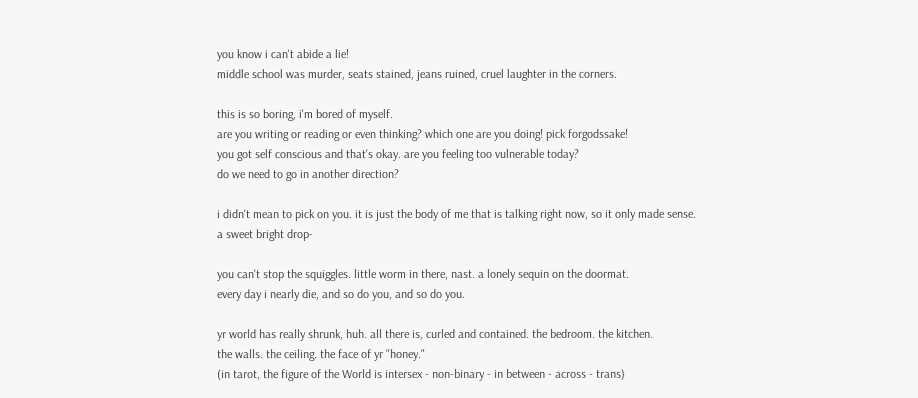you know i can't abide a lie!
middle school was murder, seats stained, jeans ruined, cruel laughter in the corners.

this is so boring, i'm bored of myself.
are you writing or reading or even thinking? which one are you doing! pick forgodssake!
you got self conscious and that's okay. are you feeling too vulnerable today?
do we need to go in another direction?

i didn't mean to pick on you. it is just the body of me that is talking right now, so it only made sense.
a sweet bright drop-

you can't stop the squiggles. little worm in there, nast. a lonely sequin on the doormat.
every day i nearly die, and so do you, and so do you.

yr world has really shrunk, huh. all there is, curled and contained. the bedroom. the kitchen.
the walls. the ceiling. the face of yr "honey."
(in tarot, the figure of the World is intersex - non-binary - in between - across - trans)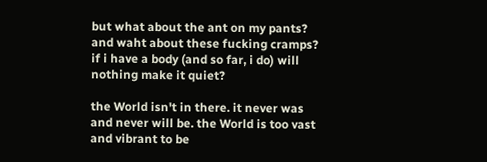but what about the ant on my pants?
and waht about these fucking cramps?
if i have a body (and so far, i do) will nothing make it quiet?

the World isn't in there. it never was and never will be. the World is too vast and vibrant to be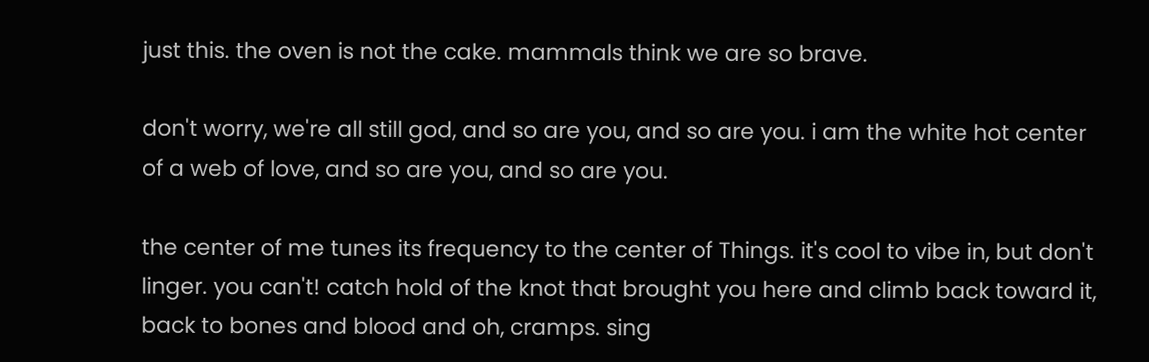just this. the oven is not the cake. mammals think we are so brave.

don't worry, we're all still god, and so are you, and so are you. i am the white hot center of a web of love, and so are you, and so are you.

the center of me tunes its frequency to the center of Things. it's cool to vibe in, but don't linger. you can't! catch hold of the knot that brought you here and climb back toward it, back to bones and blood and oh, cramps. sing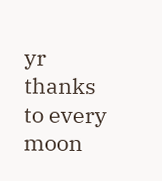yr thanks to every moon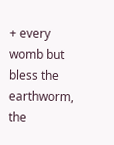+ every womb but bless the earthworm, the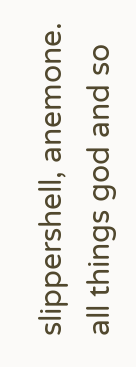slippershell, anemone. all things god and so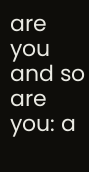are you and so are you: a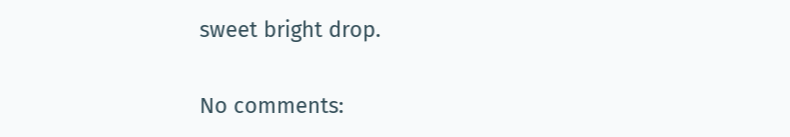sweet bright drop.

No comments: